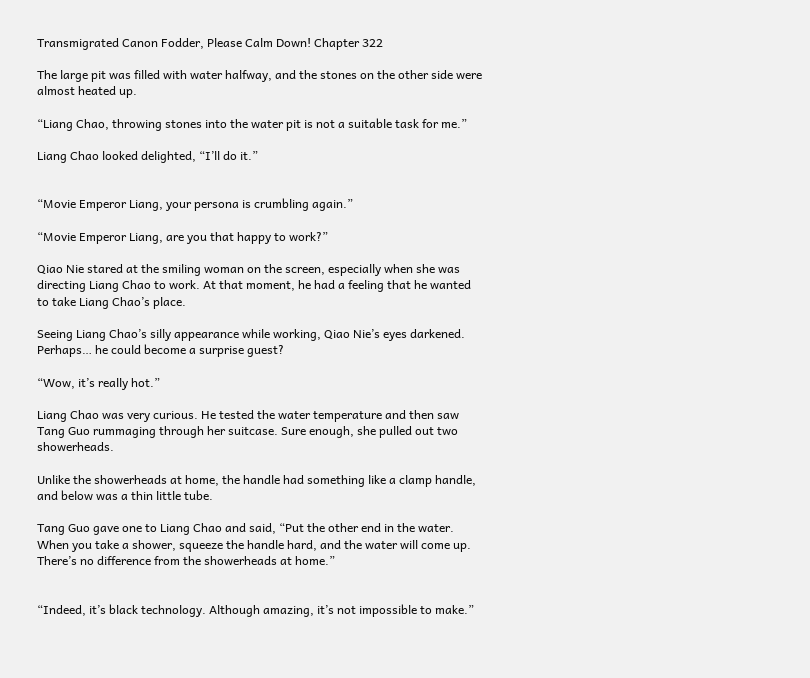Transmigrated Canon Fodder, Please Calm Down! Chapter 322

The large pit was filled with water halfway, and the stones on the other side were almost heated up.

“Liang Chao, throwing stones into the water pit is not a suitable task for me.”

Liang Chao looked delighted, “I’ll do it.”


“Movie Emperor Liang, your persona is crumbling again.”

“Movie Emperor Liang, are you that happy to work?”

Qiao Nie stared at the smiling woman on the screen, especially when she was directing Liang Chao to work. At that moment, he had a feeling that he wanted to take Liang Chao’s place.

Seeing Liang Chao’s silly appearance while working, Qiao Nie’s eyes darkened. Perhaps… he could become a surprise guest?

“Wow, it’s really hot.”

Liang Chao was very curious. He tested the water temperature and then saw Tang Guo rummaging through her suitcase. Sure enough, she pulled out two showerheads.

Unlike the showerheads at home, the handle had something like a clamp handle, and below was a thin little tube.

Tang Guo gave one to Liang Chao and said, “Put the other end in the water. When you take a shower, squeeze the handle hard, and the water will come up. There’s no difference from the showerheads at home.”


“Indeed, it’s black technology. Although amazing, it’s not impossible to make.”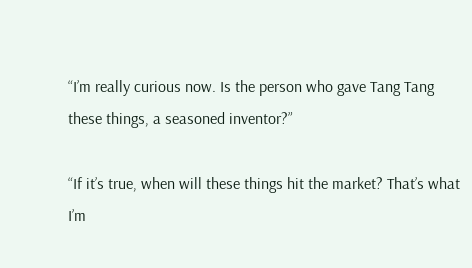“I’m really curious now. Is the person who gave Tang Tang these things, a seasoned inventor?”

“If it’s true, when will these things hit the market? That’s what I’m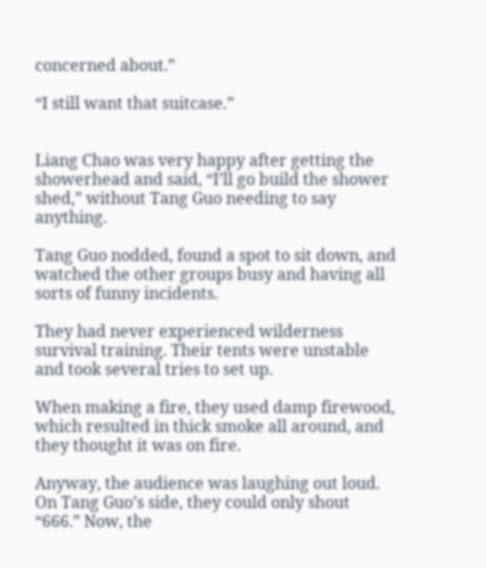concerned about.”

“I still want that suitcase.”


Liang Chao was very happy after getting the showerhead and said, “I’ll go build the shower shed,” without Tang Guo needing to say anything.

Tang Guo nodded, found a spot to sit down, and watched the other groups busy and having all sorts of funny incidents.

They had never experienced wilderness survival training. Their tents were unstable and took several tries to set up.

When making a fire, they used damp firewood, which resulted in thick smoke all around, and they thought it was on fire.

Anyway, the audience was laughing out loud. On Tang Guo’s side, they could only shout “666.” Now, the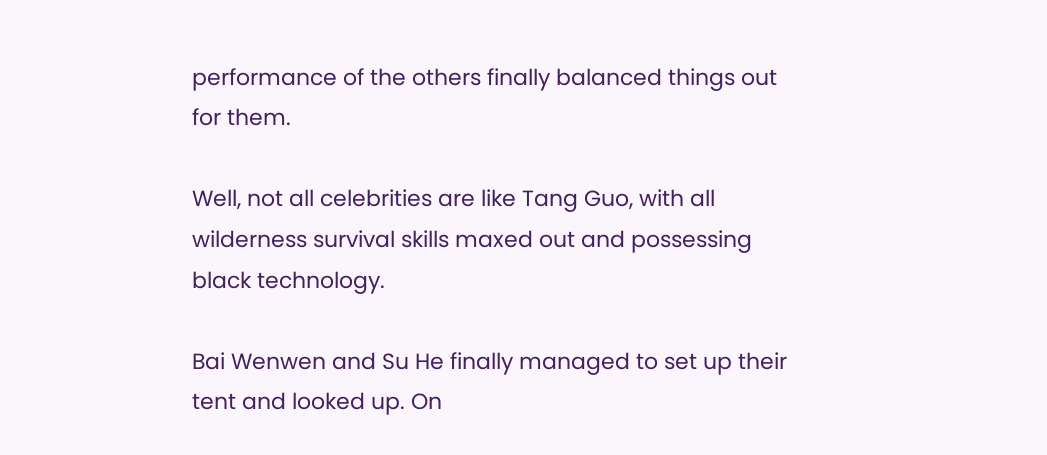performance of the others finally balanced things out for them.

Well, not all celebrities are like Tang Guo, with all wilderness survival skills maxed out and possessing black technology.

Bai Wenwen and Su He finally managed to set up their tent and looked up. On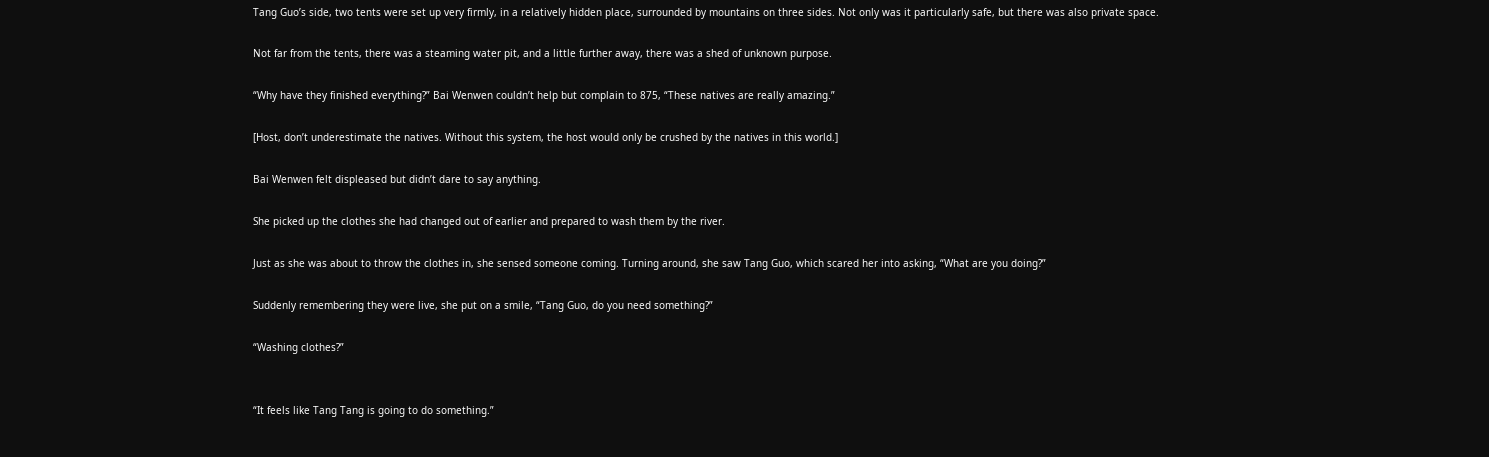Tang Guo’s side, two tents were set up very firmly, in a relatively hidden place, surrounded by mountains on three sides. Not only was it particularly safe, but there was also private space.

Not far from the tents, there was a steaming water pit, and a little further away, there was a shed of unknown purpose.

“Why have they finished everything?” Bai Wenwen couldn’t help but complain to 875, “These natives are really amazing.”

[Host, don’t underestimate the natives. Without this system, the host would only be crushed by the natives in this world.]

Bai Wenwen felt displeased but didn’t dare to say anything.

She picked up the clothes she had changed out of earlier and prepared to wash them by the river.

Just as she was about to throw the clothes in, she sensed someone coming. Turning around, she saw Tang Guo, which scared her into asking, “What are you doing?”

Suddenly remembering they were live, she put on a smile, “Tang Guo, do you need something?”

“Washing clothes?”


“It feels like Tang Tang is going to do something.”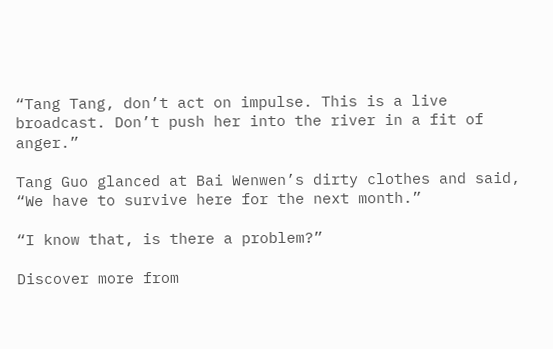“Tang Tang, don’t act on impulse. This is a live broadcast. Don’t push her into the river in a fit of anger.”

Tang Guo glanced at Bai Wenwen’s dirty clothes and said, “We have to survive here for the next month.”

“I know that, is there a problem?”

Discover more from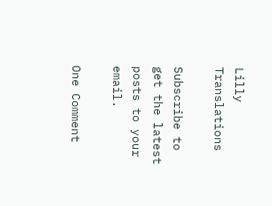Lilly Translations

Subscribe to get the latest posts to your email.

One Comment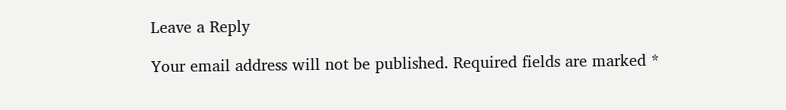Leave a Reply

Your email address will not be published. Required fields are marked *